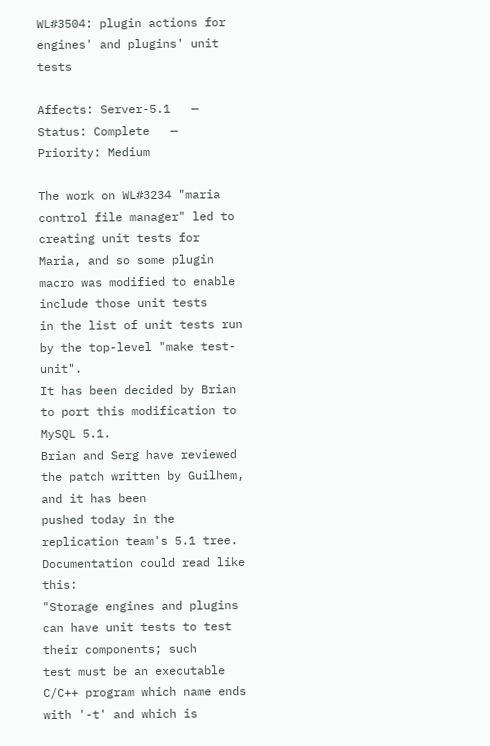WL#3504: plugin actions for engines' and plugins' unit tests

Affects: Server-5.1   —   Status: Complete   —   Priority: Medium

The work on WL#3234 "maria control file manager" led to creating unit tests for
Maria, and so some plugin macro was modified to enable include those unit tests
in the list of unit tests run by the top-level "make test-unit".
It has been decided by Brian to port this modification to MySQL 5.1.
Brian and Serg have reviewed the patch written by Guilhem, and it has been
pushed today in the replication team's 5.1 tree.
Documentation could read like this:
"Storage engines and plugins can have unit tests to test their components; such
test must be an executable C/C++ program which name ends with '-t' and which is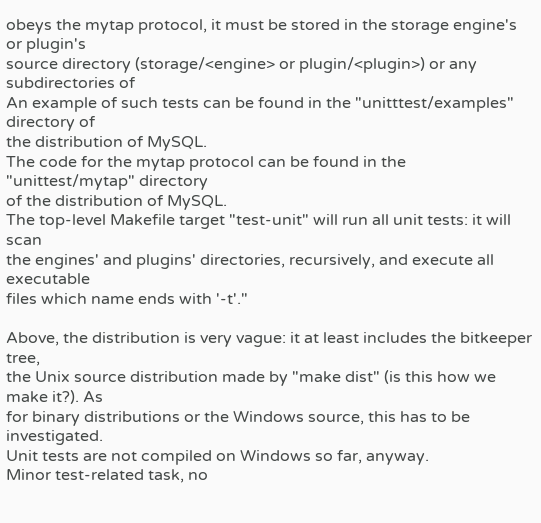obeys the mytap protocol, it must be stored in the storage engine's or plugin's
source directory (storage/<engine> or plugin/<plugin>) or any subdirectories of
An example of such tests can be found in the "unitttest/examples" directory of
the distribution of MySQL.
The code for the mytap protocol can be found in the "unittest/mytap" directory
of the distribution of MySQL.
The top-level Makefile target "test-unit" will run all unit tests: it will scan
the engines' and plugins' directories, recursively, and execute all executable
files which name ends with '-t'."

Above, the distribution is very vague: it at least includes the bitkeeper tree,
the Unix source distribution made by "make dist" (is this how we make it?). As
for binary distributions or the Windows source, this has to be investigated.
Unit tests are not compiled on Windows so far, anyway.
Minor test-related task, no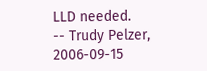LLD needed.
-- Trudy Pelzer, 2006-09-15